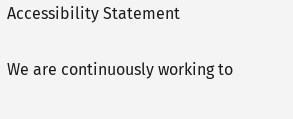Accessibility Statement

We are continuously working to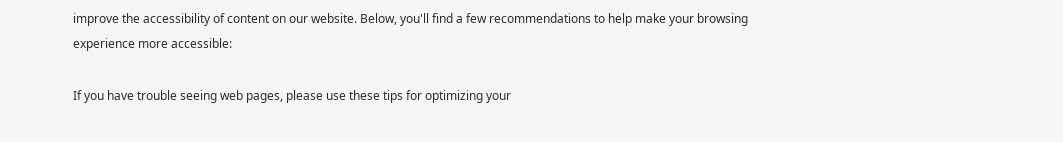improve the accessibility of content on our website. Below, you'll find a few recommendations to help make your browsing experience more accessible:

If you have trouble seeing web pages, please use these tips for optimizing your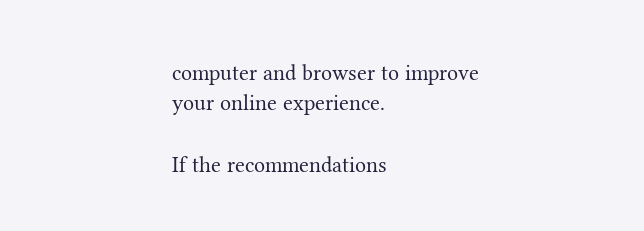computer and browser to improve your online experience.

If the recommendations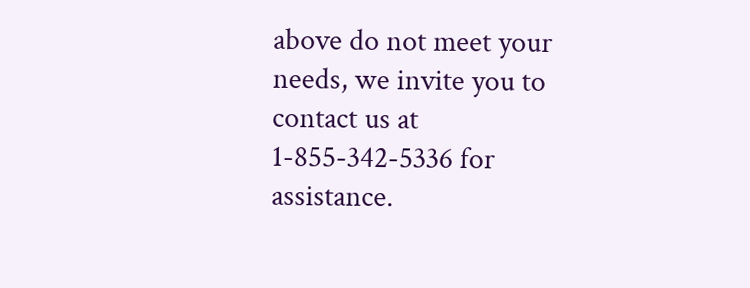above do not meet your needs, we invite you to contact us at 1-855-342-5336 for assistance.